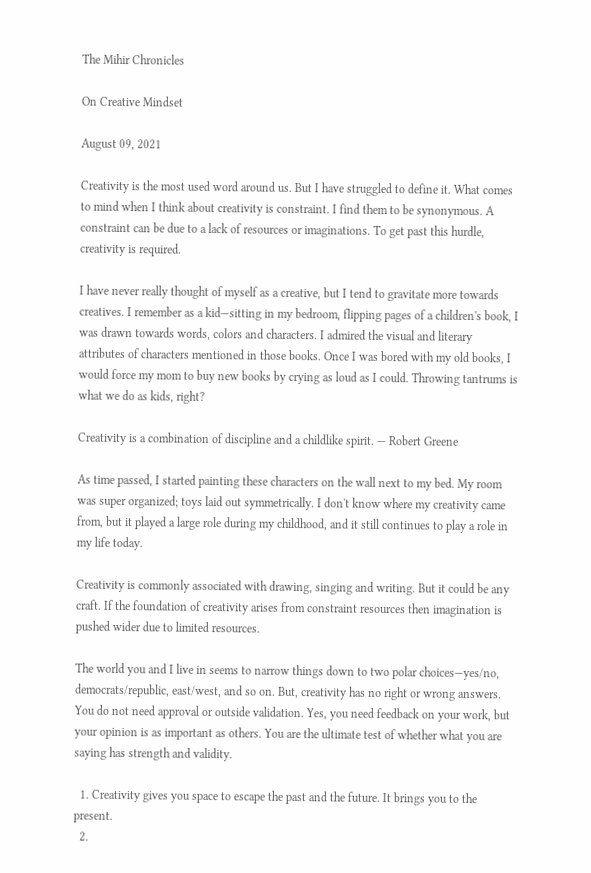The Mihir Chronicles

On Creative Mindset

August 09, 2021

Creativity is the most used word around us. But I have struggled to define it. What comes to mind when I think about creativity is constraint. I find them to be synonymous. A constraint can be due to a lack of resources or imaginations. To get past this hurdle, creativity is required.

I have never really thought of myself as a creative, but I tend to gravitate more towards creatives. I remember as a kid—sitting in my bedroom, flipping pages of a children's book, I was drawn towards words, colors and characters. I admired the visual and literary attributes of characters mentioned in those books. Once I was bored with my old books, I would force my mom to buy new books by crying as loud as I could. Throwing tantrums is what we do as kids, right?

Creativity is a combination of discipline and a childlike spirit. — Robert Greene

As time passed, I started painting these characters on the wall next to my bed. My room was super organized; toys laid out symmetrically. I don't know where my creativity came from, but it played a large role during my childhood, and it still continues to play a role in my life today.

Creativity is commonly associated with drawing, singing and writing. But it could be any craft. If the foundation of creativity arises from constraint resources then imagination is pushed wider due to limited resources.

The world you and I live in seems to narrow things down to two polar choices—yes/no, democrats/republic, east/west, and so on. But, creativity has no right or wrong answers. You do not need approval or outside validation. Yes, you need feedback on your work, but your opinion is as important as others. You are the ultimate test of whether what you are saying has strength and validity.

  1. Creativity gives you space to escape the past and the future. It brings you to the present.
  2.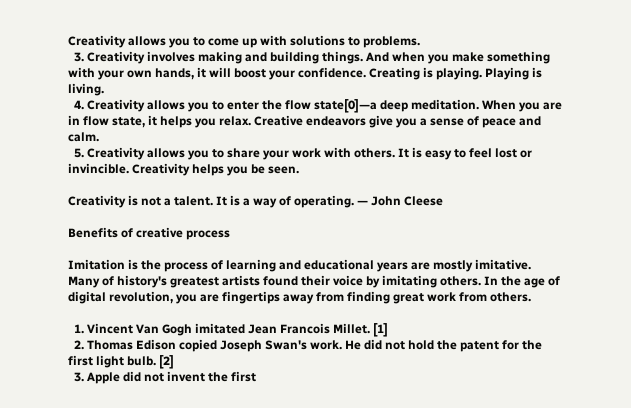Creativity allows you to come up with solutions to problems.
  3. Creativity involves making and building things. And when you make something with your own hands, it will boost your confidence. Creating is playing. Playing is living.
  4. Creativity allows you to enter the flow state[0]—a deep meditation. When you are in flow state, it helps you relax. Creative endeavors give you a sense of peace and calm.
  5. Creativity allows you to share your work with others. It is easy to feel lost or invincible. Creativity helps you be seen.

Creativity is not a talent. It is a way of operating. — John Cleese

Benefits of creative process

Imitation is the process of learning and educational years are mostly imitative. Many of history's greatest artists found their voice by imitating others. In the age of digital revolution, you are fingertips away from finding great work from others.

  1. Vincent Van Gogh imitated Jean Francois Millet. [1]
  2. Thomas Edison copied Joseph Swan's work. He did not hold the patent for the first light bulb. [2]
  3. Apple did not invent the first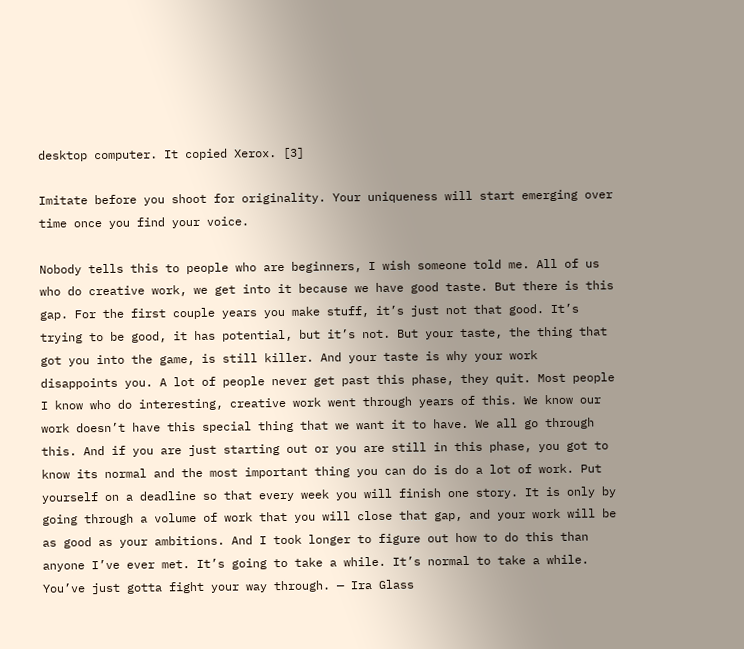desktop computer. It copied Xerox. [3]

Imitate before you shoot for originality. Your uniqueness will start emerging over time once you find your voice.

Nobody tells this to people who are beginners, I wish someone told me. All of us who do creative work, we get into it because we have good taste. But there is this gap. For the first couple years you make stuff, it’s just not that good. It’s trying to be good, it has potential, but it’s not. But your taste, the thing that got you into the game, is still killer. And your taste is why your work disappoints you. A lot of people never get past this phase, they quit. Most people I know who do interesting, creative work went through years of this. We know our work doesn’t have this special thing that we want it to have. We all go through this. And if you are just starting out or you are still in this phase, you got to know its normal and the most important thing you can do is do a lot of work. Put yourself on a deadline so that every week you will finish one story. It is only by going through a volume of work that you will close that gap, and your work will be as good as your ambitions. And I took longer to figure out how to do this than anyone I’ve ever met. It’s going to take a while. It’s normal to take a while. You’ve just gotta fight your way through. — Ira Glass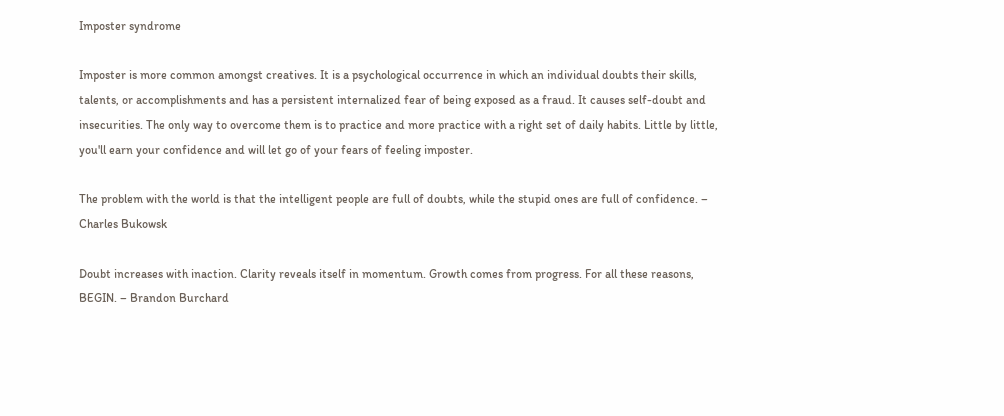Imposter syndrome

Imposter is more common amongst creatives. It is a psychological occurrence in which an individual doubts their skills, talents, or accomplishments and has a persistent internalized fear of being exposed as a fraud. It causes self-doubt and insecurities. The only way to overcome them is to practice and more practice with a right set of daily habits. Little by little, you'll earn your confidence and will let go of your fears of feeling imposter.

The problem with the world is that the intelligent people are full of doubts, while the stupid ones are full of confidence. – Charles Bukowsk

Doubt increases with inaction. Clarity reveals itself in momentum. Growth comes from progress. For all these reasons, BEGIN. – Brandon Burchard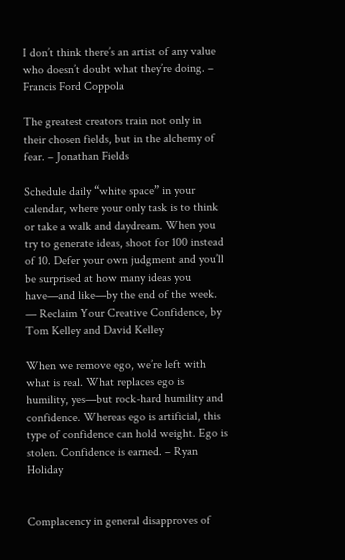I don’t think there’s an artist of any value who doesn’t doubt what they’re doing. – Francis Ford Coppola

The greatest creators train not only in their chosen fields, but in the alchemy of fear. – Jonathan Fields

Schedule daily “white space” in your calendar, where your only task is to think or take a walk and daydream. When you try to generate ideas, shoot for 100 instead of 10. Defer your own judgment and you’ll be surprised at how many ideas you have—and like—by the end of the week. — Reclaim Your Creative Confidence, by Tom Kelley and David Kelley

When we remove ego, we’re left with what is real. What replaces ego is humility, yes—but rock-hard humility and confidence. Whereas ego is artificial, this type of confidence can hold weight. Ego is stolen. Confidence is earned. – Ryan Holiday


Complacency in general disapproves of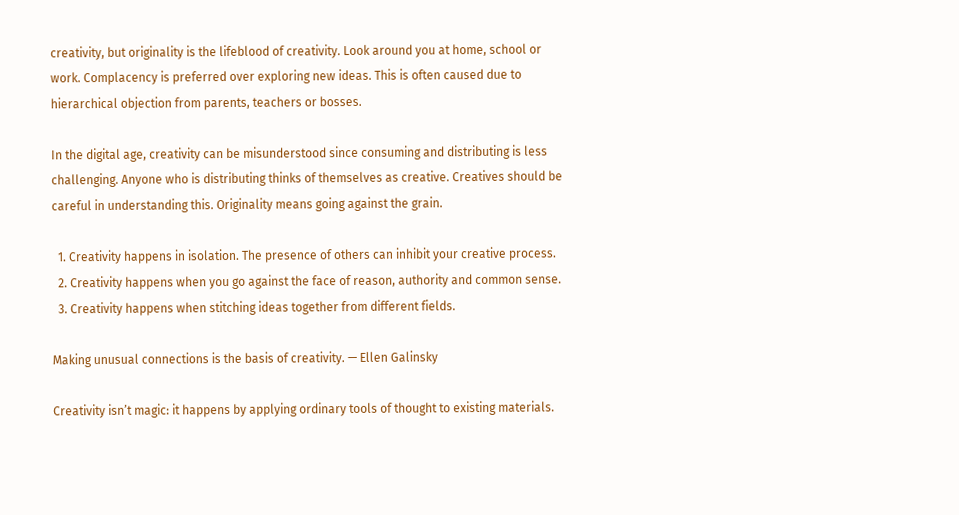creativity, but originality is the lifeblood of creativity. Look around you at home, school or work. Complacency is preferred over exploring new ideas. This is often caused due to hierarchical objection from parents, teachers or bosses.

In the digital age, creativity can be misunderstood since consuming and distributing is less challenging. Anyone who is distributing thinks of themselves as creative. Creatives should be careful in understanding this. Originality means going against the grain.

  1. Creativity happens in isolation. The presence of others can inhibit your creative process.
  2. Creativity happens when you go against the face of reason, authority and common sense.
  3. Creativity happens when stitching ideas together from different fields.

Making unusual connections is the basis of creativity. — Ellen Galinsky

Creativity isn’t magic: it happens by applying ordinary tools of thought to existing materials.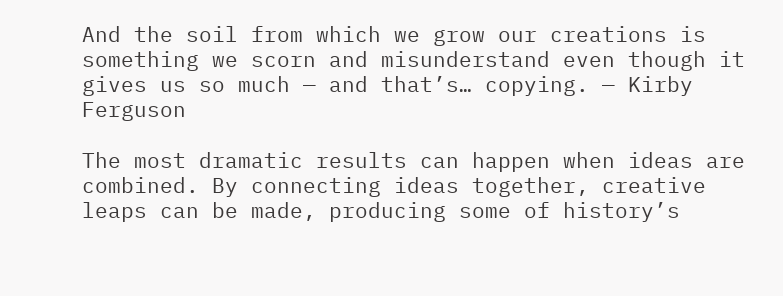And the soil from which we grow our creations is something we scorn and misunderstand even though it gives us so much — and that’s… copying. — Kirby Ferguson

The most dramatic results can happen when ideas are combined. By connecting ideas together, creative leaps can be made, producing some of history’s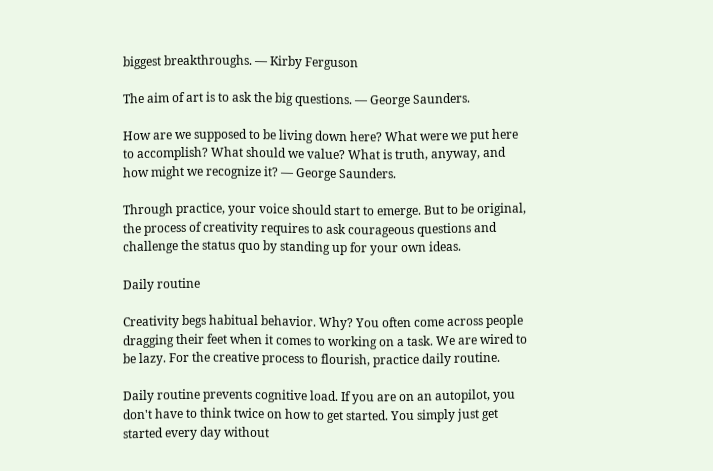biggest breakthroughs. — Kirby Ferguson

The aim of art is to ask the big questions. — George Saunders.

How are we supposed to be living down here? What were we put here to accomplish? What should we value? What is truth, anyway, and how might we recognize it? — George Saunders.

Through practice, your voice should start to emerge. But to be original, the process of creativity requires to ask courageous questions and challenge the status quo by standing up for your own ideas.

Daily routine

Creativity begs habitual behavior. Why? You often come across people dragging their feet when it comes to working on a task. We are wired to be lazy. For the creative process to flourish, practice daily routine.

Daily routine prevents cognitive load. If you are on an autopilot, you don't have to think twice on how to get started. You simply just get started every day without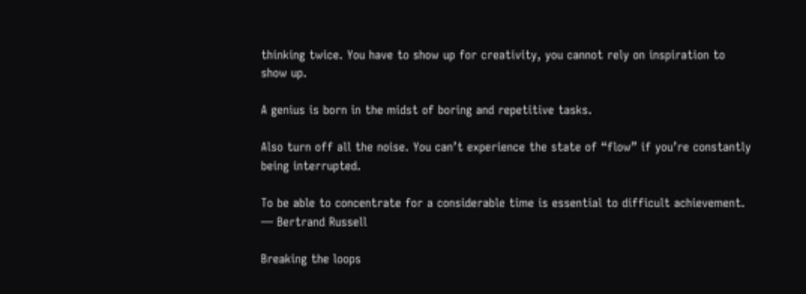thinking twice. You have to show up for creativity, you cannot rely on inspiration to show up.

A genius is born in the midst of boring and repetitive tasks.

Also turn off all the noise. You can’t experience the state of “flow” if you’re constantly being interrupted.

To be able to concentrate for a considerable time is essential to difficult achievement. — Bertrand Russell

Breaking the loops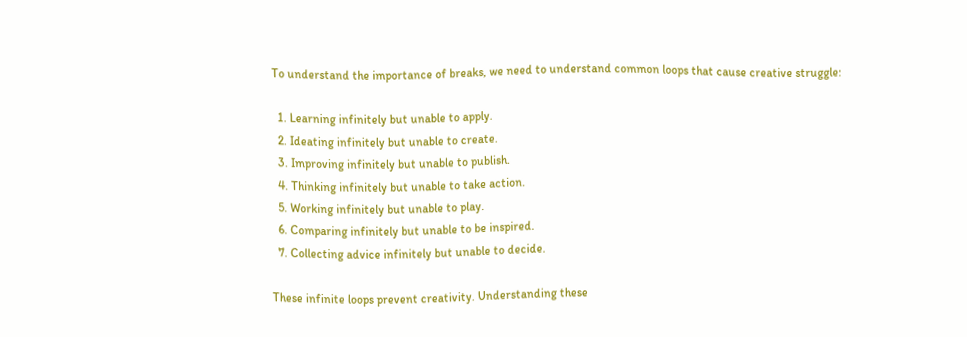To understand the importance of breaks, we need to understand common loops that cause creative struggle:

  1. Learning infinitely but unable to apply.
  2. Ideating infinitely but unable to create.
  3. Improving infinitely but unable to publish.
  4. Thinking infinitely but unable to take action.
  5. Working infinitely but unable to play.
  6. Comparing infinitely but unable to be inspired.
  7. Collecting advice infinitely but unable to decide.

These infinite loops prevent creativity. Understanding these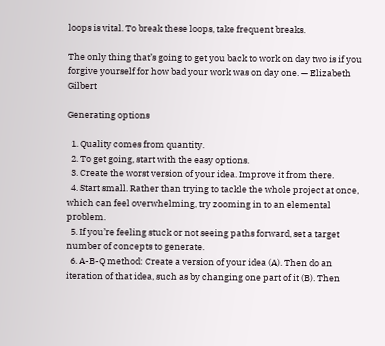loops is vital. To break these loops, take frequent breaks.

The only thing that’s going to get you back to work on day two is if you forgive yourself for how bad your work was on day one. — Elizabeth Gilbert

Generating options

  1. Quality comes from quantity.
  2. To get going, start with the easy options.
  3. Create the worst version of your idea. Improve it from there.
  4. Start small. Rather than trying to tackle the whole project at once, which can feel overwhelming, try zooming in to an elemental problem.
  5. If you’re feeling stuck or not seeing paths forward, set a target number of concepts to generate.
  6. A-B-Q method: Create a version of your idea (A). Then do an iteration of that idea, such as by changing one part of it (B). Then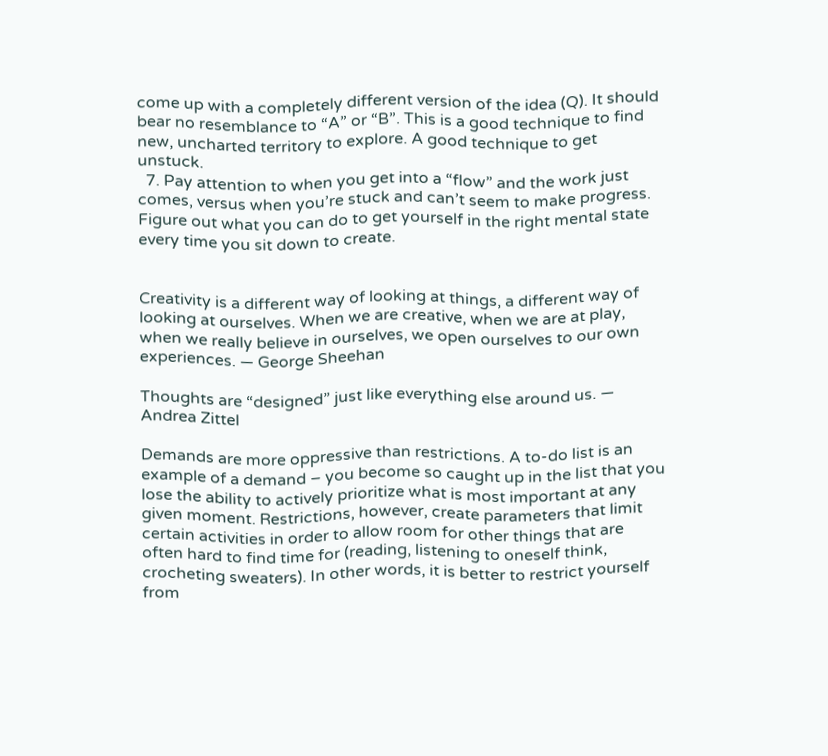come up with a completely different version of the idea (Q). It should bear no resemblance to “A” or “B”. This is a good technique to find new, uncharted territory to explore. A good technique to get unstuck.
  7. Pay attention to when you get into a “flow” and the work just comes, versus when you’re stuck and can’t seem to make progress. Figure out what you can do to get yourself in the right mental state every time you sit down to create.


Creativity is a different way of looking at things, a different way of looking at ourselves. When we are creative, when we are at play, when we really believe in ourselves, we open ourselves to our own experiences. — George Sheehan

Thoughts are “designed” just like everything else around us. — Andrea Zittel

Demands are more oppressive than restrictions. A to-do list is an example of a demand – you become so caught up in the list that you lose the ability to actively prioritize what is most important at any given moment. Restrictions, however, create parameters that limit certain activities in order to allow room for other things that are often hard to find time for (reading, listening to oneself think, crocheting sweaters). In other words, it is better to restrict yourself from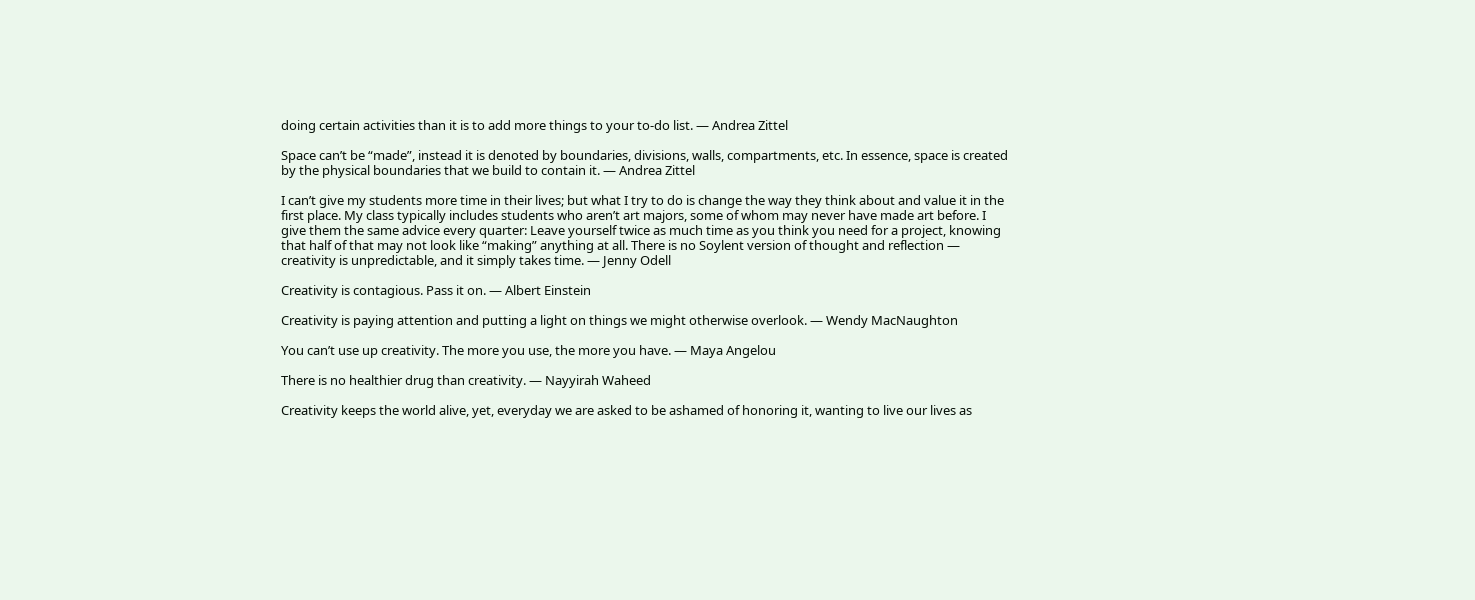doing certain activities than it is to add more things to your to-do list. — Andrea Zittel

Space can’t be “made”, instead it is denoted by boundaries, divisions, walls, compartments, etc. In essence, space is created by the physical boundaries that we build to contain it. — Andrea Zittel

I can’t give my students more time in their lives; but what I try to do is change the way they think about and value it in the first place. My class typically includes students who aren’t art majors, some of whom may never have made art before. I give them the same advice every quarter: Leave yourself twice as much time as you think you need for a project, knowing that half of that may not look like “making” anything at all. There is no Soylent version of thought and reflection — creativity is unpredictable, and it simply takes time. — Jenny Odell

Creativity is contagious. Pass it on. — Albert Einstein

Creativity is paying attention and putting a light on things we might otherwise overlook. — Wendy MacNaughton

You can’t use up creativity. The more you use, the more you have. — Maya Angelou

There is no healthier drug than creativity. ― Nayyirah Waheed

Creativity keeps the world alive, yet, everyday we are asked to be ashamed of honoring it, wanting to live our lives as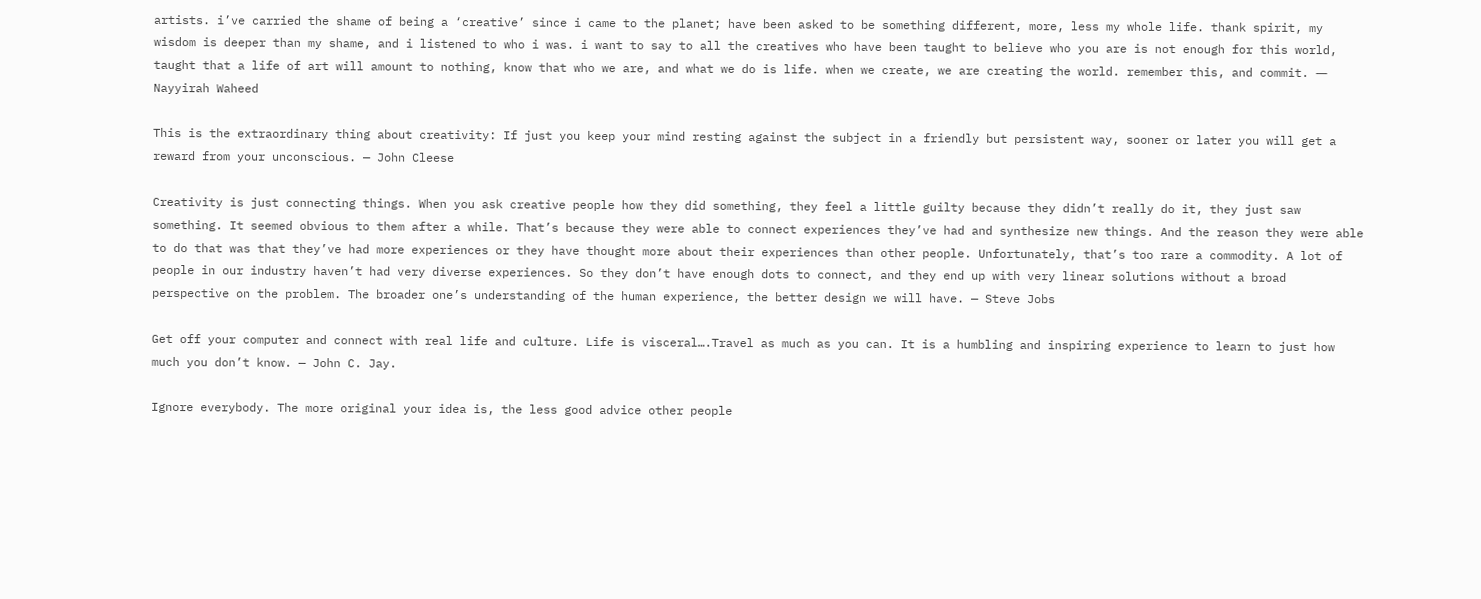artists. i’ve carried the shame of being a ‘creative’ since i came to the planet; have been asked to be something different, more, less my whole life. thank spirit, my wisdom is deeper than my shame, and i listened to who i was. i want to say to all the creatives who have been taught to believe who you are is not enough for this world, taught that a life of art will amount to nothing, know that who we are, and what we do is life. when we create, we are creating the world. remember this, and commit. ― Nayyirah Waheed

This is the extraordinary thing about creativity: If just you keep your mind resting against the subject in a friendly but persistent way, sooner or later you will get a reward from your unconscious. — John Cleese

Creativity is just connecting things. When you ask creative people how they did something, they feel a little guilty because they didn’t really do it, they just saw something. It seemed obvious to them after a while. That’s because they were able to connect experiences they’ve had and synthesize new things. And the reason they were able to do that was that they’ve had more experiences or they have thought more about their experiences than other people. Unfortunately, that’s too rare a commodity. A lot of people in our industry haven’t had very diverse experiences. So they don’t have enough dots to connect, and they end up with very linear solutions without a broad perspective on the problem. The broader one’s understanding of the human experience, the better design we will have. — Steve Jobs

Get off your computer and connect with real life and culture. Life is visceral….Travel as much as you can. It is a humbling and inspiring experience to learn to just how much you don’t know. — John C. Jay.

Ignore everybody. The more original your idea is, the less good advice other people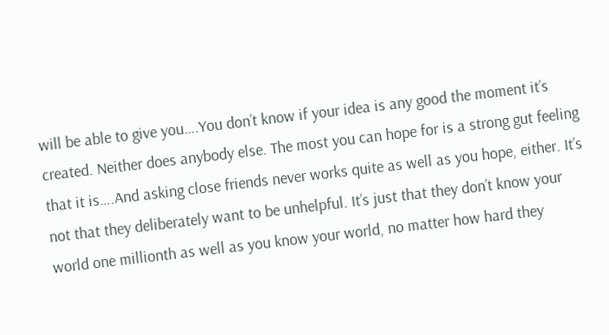will be able to give you….You don’t know if your idea is any good the moment it’s created. Neither does anybody else. The most you can hope for is a strong gut feeling that it is….And asking close friends never works quite as well as you hope, either. It’s not that they deliberately want to be unhelpful. It’s just that they don’t know your world one millionth as well as you know your world, no matter how hard they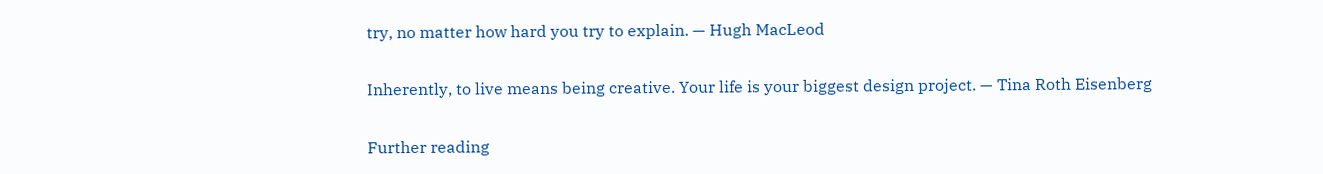try, no matter how hard you try to explain. — Hugh MacLeod

Inherently, to live means being creative. Your life is your biggest design project. — Tina Roth Eisenberg

Further reading